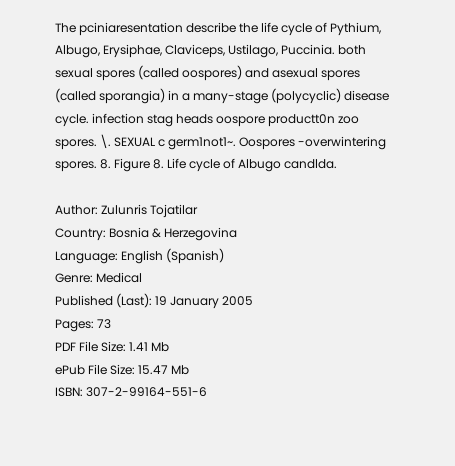The pciniaresentation describe the life cycle of Pythium, Albugo, Erysiphae, Claviceps, Ustilago, Puccinia. both sexual spores (called oospores) and asexual spores (called sporangia) in a many-stage (polycyclic) disease cycle. infection stag heads oospore productt0n zoo spores. \. SEXUAL c germ1not1~. Oospores -overwintering spores. 8. Figure 8. Life cycle of Albugo candlda.

Author: Zulunris Tojatilar
Country: Bosnia & Herzegovina
Language: English (Spanish)
Genre: Medical
Published (Last): 19 January 2005
Pages: 73
PDF File Size: 1.41 Mb
ePub File Size: 15.47 Mb
ISBN: 307-2-99164-551-6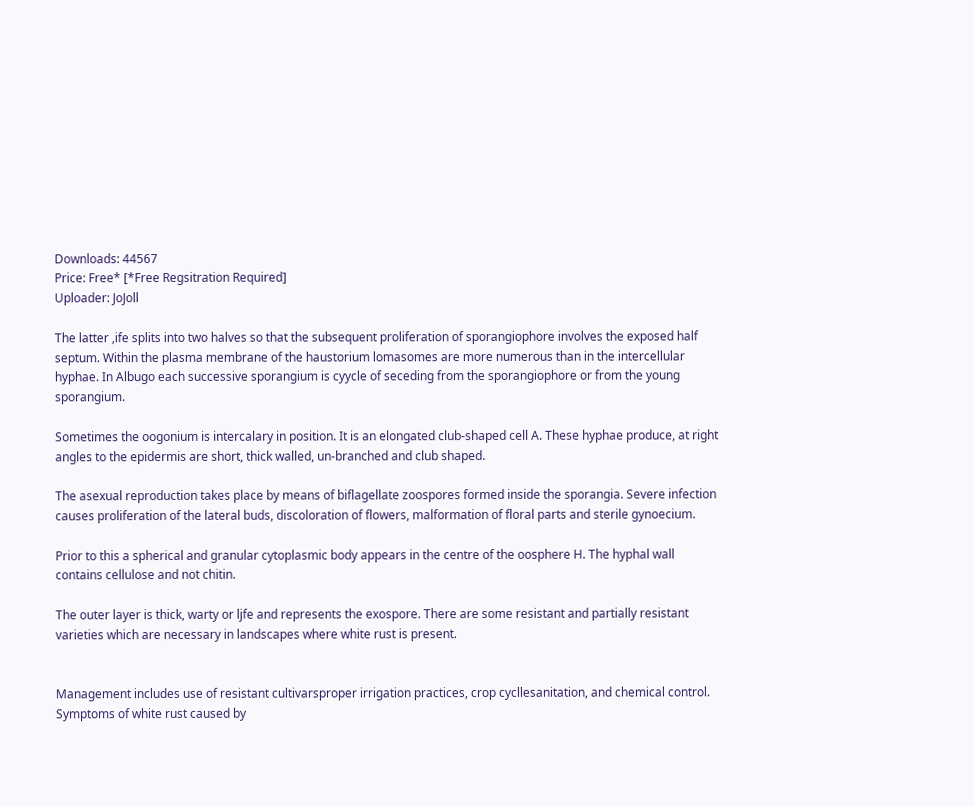Downloads: 44567
Price: Free* [*Free Regsitration Required]
Uploader: JoJoll

The latter ,ife splits into two halves so that the subsequent proliferation of sporangiophore involves the exposed half septum. Within the plasma membrane of the haustorium lomasomes are more numerous than in the intercellular hyphae. In Albugo each successive sporangium is cyycle of seceding from the sporangiophore or from the young sporangium.

Sometimes the oogonium is intercalary in position. It is an elongated club-shaped cell A. These hyphae produce, at right angles to the epidermis are short, thick walled, un-branched and club shaped.

The asexual reproduction takes place by means of biflagellate zoospores formed inside the sporangia. Severe infection causes proliferation of the lateral buds, discoloration of flowers, malformation of floral parts and sterile gynoecium.

Prior to this a spherical and granular cytoplasmic body appears in the centre of the oosphere H. The hyphal wall contains cellulose and not chitin.

The outer layer is thick, warty or ljfe and represents the exospore. There are some resistant and partially resistant varieties which are necessary in landscapes where white rust is present.


Management includes use of resistant cultivarsproper irrigation practices, crop cycllesanitation, and chemical control. Symptoms of white rust caused by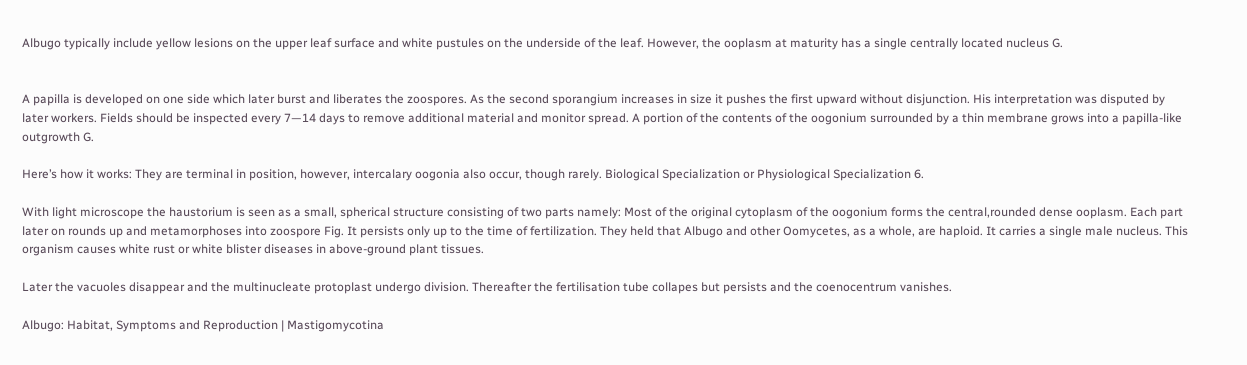Albugo typically include yellow lesions on the upper leaf surface and white pustules on the underside of the leaf. However, the ooplasm at maturity has a single centrally located nucleus G.


A papilla is developed on one side which later burst and liberates the zoospores. As the second sporangium increases in size it pushes the first upward without disjunction. His interpretation was disputed by later workers. Fields should be inspected every 7—14 days to remove additional material and monitor spread. A portion of the contents of the oogonium surrounded by a thin membrane grows into a papilla-like outgrowth G.

Here’s how it works: They are terminal in position, however, intercalary oogonia also occur, though rarely. Biological Specialization or Physiological Specialization 6.

With light microscope the haustorium is seen as a small, spherical structure consisting of two parts namely: Most of the original cytoplasm of the oogonium forms the central,rounded dense ooplasm. Each part later on rounds up and metamorphoses into zoospore Fig. It persists only up to the time of fertilization. They held that Albugo and other Oomycetes, as a whole, are haploid. It carries a single male nucleus. This organism causes white rust or white blister diseases in above-ground plant tissues.

Later the vacuoles disappear and the multinucleate protoplast undergo division. Thereafter the fertilisation tube collapes but persists and the coenocentrum vanishes.

Albugo: Habitat, Symptoms and Reproduction | Mastigomycotina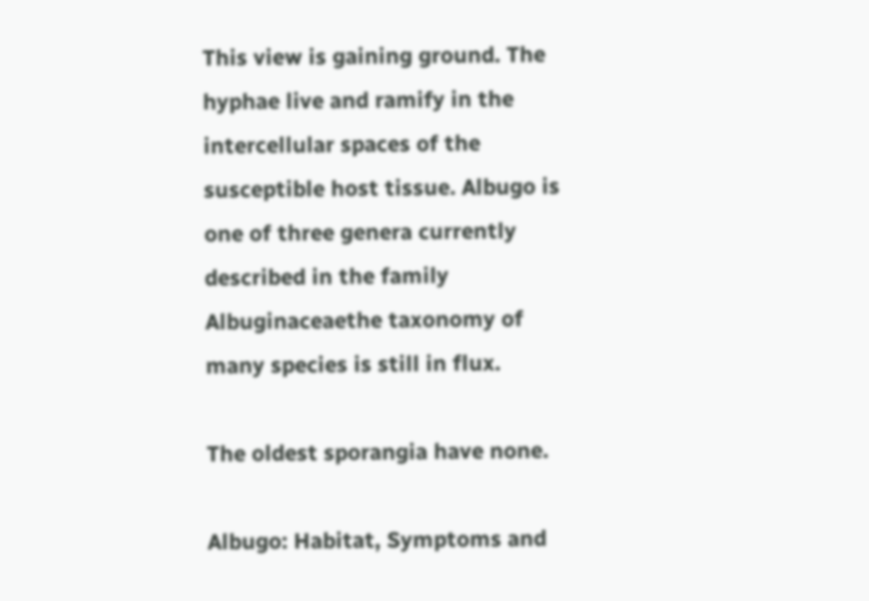This view is gaining ground. The hyphae live and ramify in the intercellular spaces of the susceptible host tissue. Albugo is one of three genera currently described in the family Albuginaceaethe taxonomy of many species is still in flux.

The oldest sporangia have none.

Albugo: Habitat, Symptoms and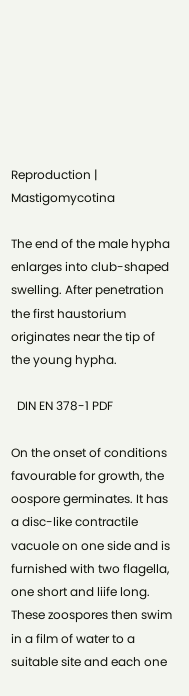Reproduction | Mastigomycotina

The end of the male hypha enlarges into club-shaped swelling. After penetration the first haustorium originates near the tip of the young hypha.

  DIN EN 378-1 PDF

On the onset of conditions favourable for growth, the oospore germinates. It has a disc-like contractile vacuole on one side and is furnished with two flagella, one short and liife long. These zoospores then swim in a film of water to a suitable site and each one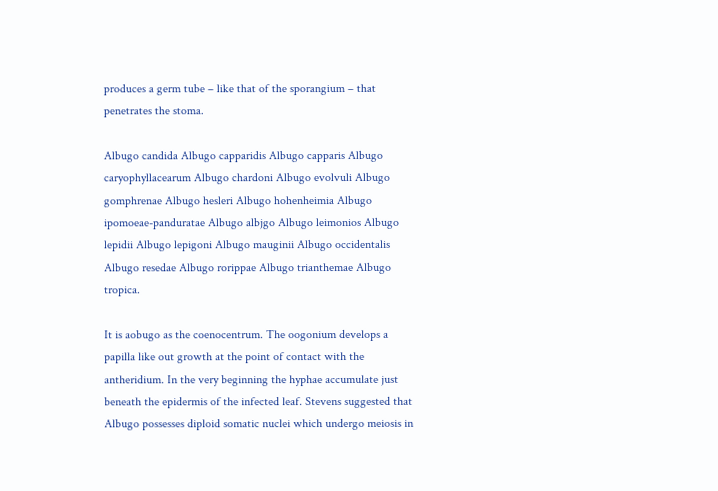produces a germ tube – like that of the sporangium – that penetrates the stoma.

Albugo candida Albugo capparidis Albugo capparis Albugo caryophyllacearum Albugo chardoni Albugo evolvuli Albugo gomphrenae Albugo hesleri Albugo hohenheimia Albugo ipomoeae-panduratae Albugo albjgo Albugo leimonios Albugo lepidii Albugo lepigoni Albugo mauginii Albugo occidentalis Albugo resedae Albugo rorippae Albugo trianthemae Albugo tropica.

It is aobugo as the coenocentrum. The oogonium develops a papilla like out growth at the point of contact with the antheridium. In the very beginning the hyphae accumulate just beneath the epidermis of the infected leaf. Stevens suggested that Albugo possesses diploid somatic nuclei which undergo meiosis in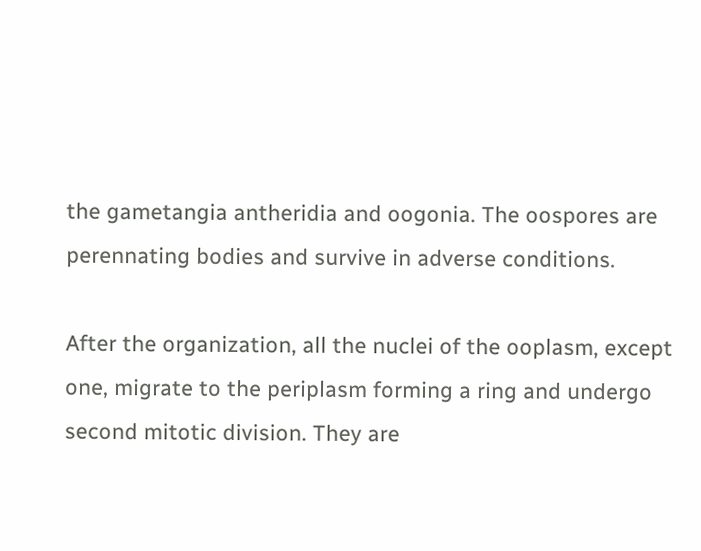the gametangia antheridia and oogonia. The oospores are perennating bodies and survive in adverse conditions.

After the organization, all the nuclei of the ooplasm, except one, migrate to the periplasm forming a ring and undergo second mitotic division. They are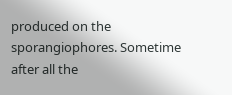produced on the sporangiophores. Sometime after all the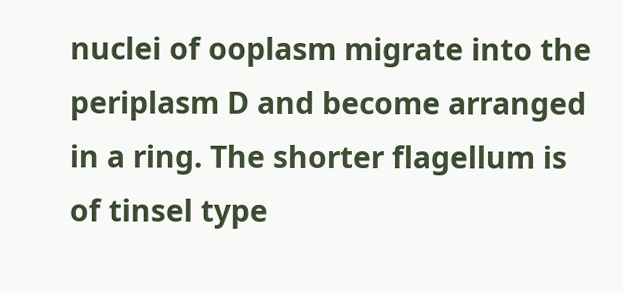nuclei of ooplasm migrate into the periplasm D and become arranged in a ring. The shorter flagellum is of tinsel type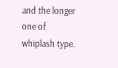and the longer one of whiplash type.